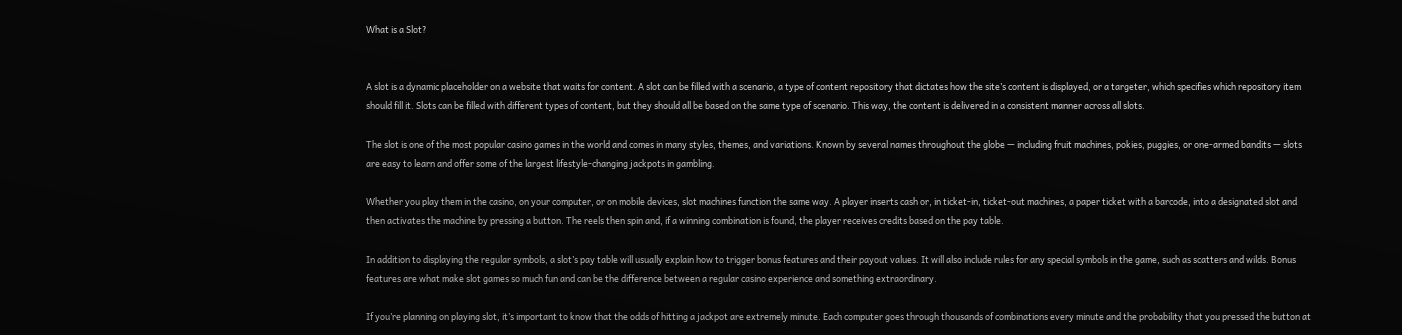What is a Slot?


A slot is a dynamic placeholder on a website that waits for content. A slot can be filled with a scenario, a type of content repository that dictates how the site’s content is displayed, or a targeter, which specifies which repository item should fill it. Slots can be filled with different types of content, but they should all be based on the same type of scenario. This way, the content is delivered in a consistent manner across all slots.

The slot is one of the most popular casino games in the world and comes in many styles, themes, and variations. Known by several names throughout the globe — including fruit machines, pokies, puggies, or one-armed bandits — slots are easy to learn and offer some of the largest lifestyle-changing jackpots in gambling.

Whether you play them in the casino, on your computer, or on mobile devices, slot machines function the same way. A player inserts cash or, in ticket-in, ticket-out machines, a paper ticket with a barcode, into a designated slot and then activates the machine by pressing a button. The reels then spin and, if a winning combination is found, the player receives credits based on the pay table.

In addition to displaying the regular symbols, a slot’s pay table will usually explain how to trigger bonus features and their payout values. It will also include rules for any special symbols in the game, such as scatters and wilds. Bonus features are what make slot games so much fun and can be the difference between a regular casino experience and something extraordinary.

If you’re planning on playing slot, it’s important to know that the odds of hitting a jackpot are extremely minute. Each computer goes through thousands of combinations every minute and the probability that you pressed the button at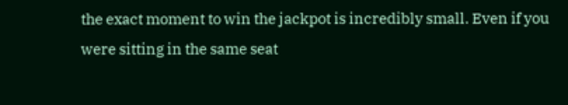the exact moment to win the jackpot is incredibly small. Even if you were sitting in the same seat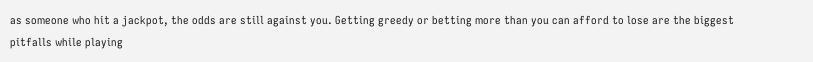as someone who hit a jackpot, the odds are still against you. Getting greedy or betting more than you can afford to lose are the biggest pitfalls while playing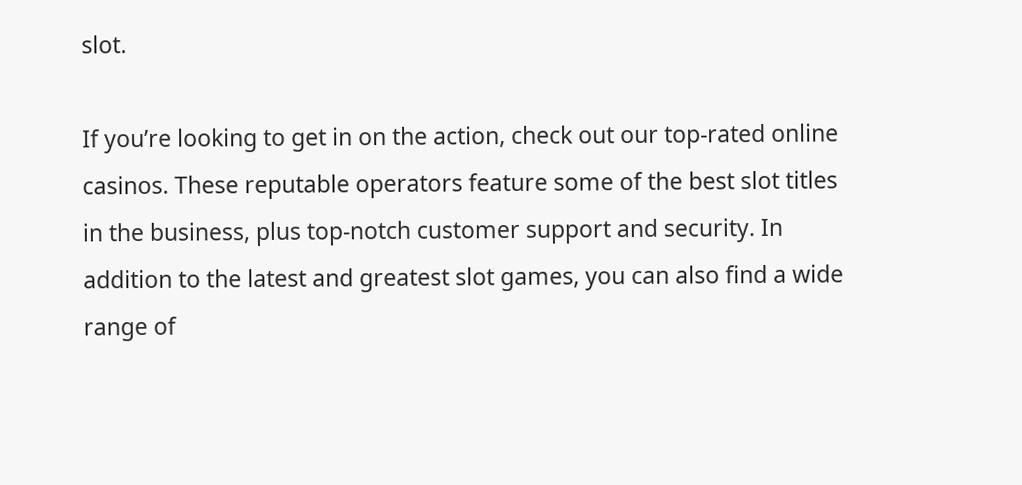slot.

If you’re looking to get in on the action, check out our top-rated online casinos. These reputable operators feature some of the best slot titles in the business, plus top-notch customer support and security. In addition to the latest and greatest slot games, you can also find a wide range of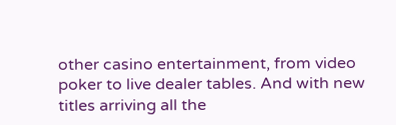other casino entertainment, from video poker to live dealer tables. And with new titles arriving all the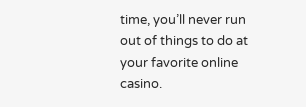time, you’ll never run out of things to do at your favorite online casino.